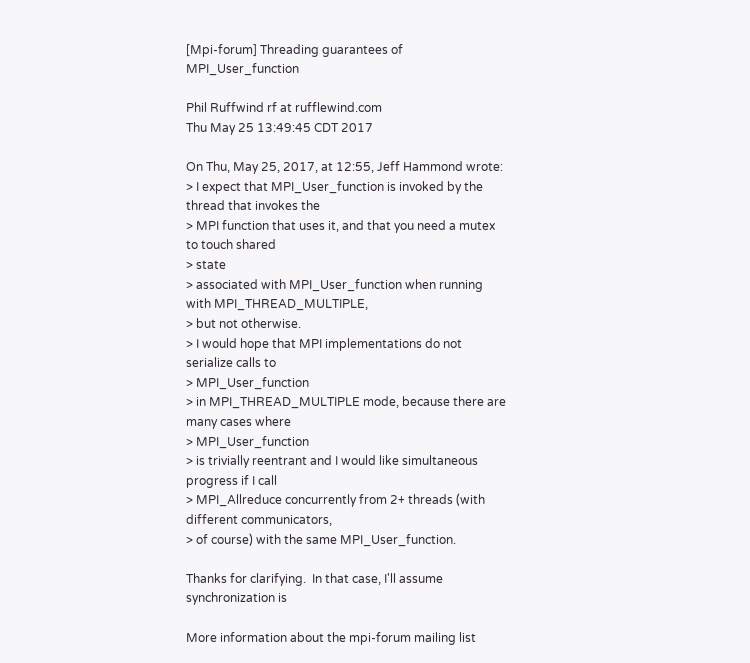[Mpi-forum] Threading guarantees of MPI_User_function

Phil Ruffwind rf at rufflewind.com
Thu May 25 13:49:45 CDT 2017

On Thu, May 25, 2017, at 12:55, Jeff Hammond wrote:
> I expect that MPI_User_function is invoked by the thread that invokes the
> MPI function that uses it, and that you need a mutex to touch shared
> state
> associated with MPI_User_function when running with MPI_THREAD_MULTIPLE,
> but not otherwise.
> I would hope that MPI implementations do not serialize calls to
> MPI_User_function
> in MPI_THREAD_MULTIPLE mode, because there are many cases where
> MPI_User_function
> is trivially reentrant and I would like simultaneous progress if I call
> MPI_Allreduce concurrently from 2+ threads (with different communicators,
> of course) with the same MPI_User_function.

Thanks for clarifying.  In that case, I'll assume synchronization is

More information about the mpi-forum mailing list